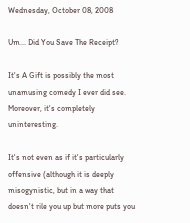Wednesday, October 08, 2008

Um... Did You Save The Receipt?

It's A Gift is possibly the most unamusing comedy I ever did see. Moreover, it's completely uninteresting.

It's not even as if it's particularly offensive (although it is deeply misogynistic, but in a way that doesn't rile you up but more puts you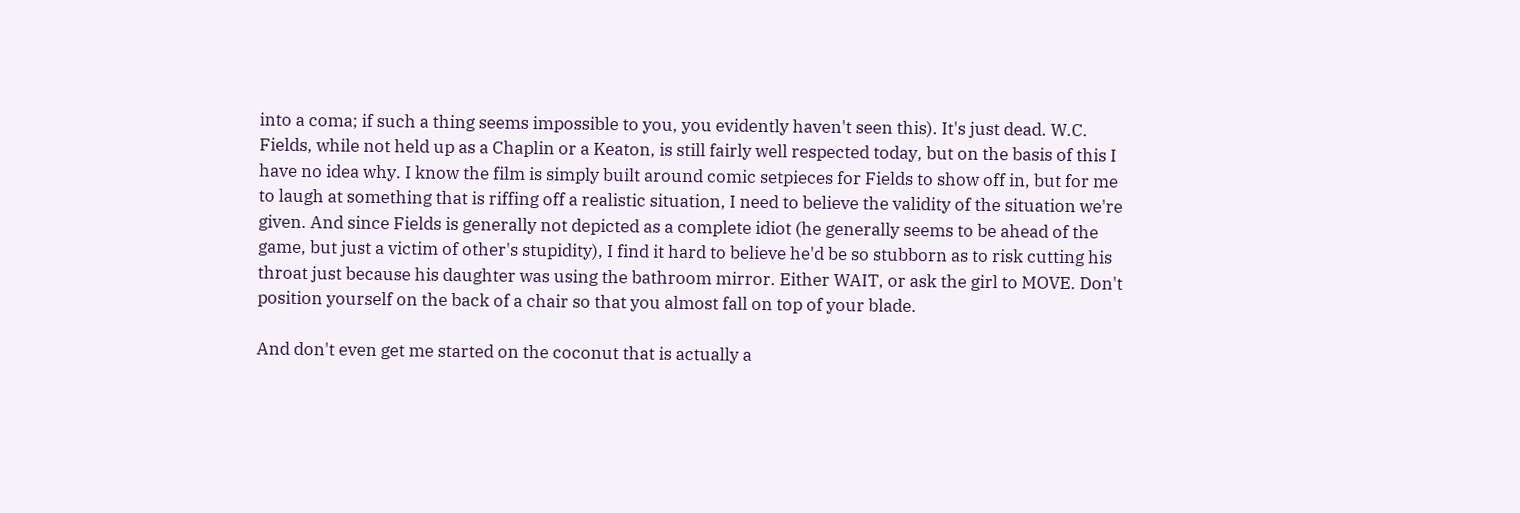into a coma; if such a thing seems impossible to you, you evidently haven't seen this). It's just dead. W.C. Fields, while not held up as a Chaplin or a Keaton, is still fairly well respected today, but on the basis of this I have no idea why. I know the film is simply built around comic setpieces for Fields to show off in, but for me to laugh at something that is riffing off a realistic situation, I need to believe the validity of the situation we're given. And since Fields is generally not depicted as a complete idiot (he generally seems to be ahead of the game, but just a victim of other's stupidity), I find it hard to believe he'd be so stubborn as to risk cutting his throat just because his daughter was using the bathroom mirror. Either WAIT, or ask the girl to MOVE. Don't position yourself on the back of a chair so that you almost fall on top of your blade.

And don't even get me started on the coconut that is actually a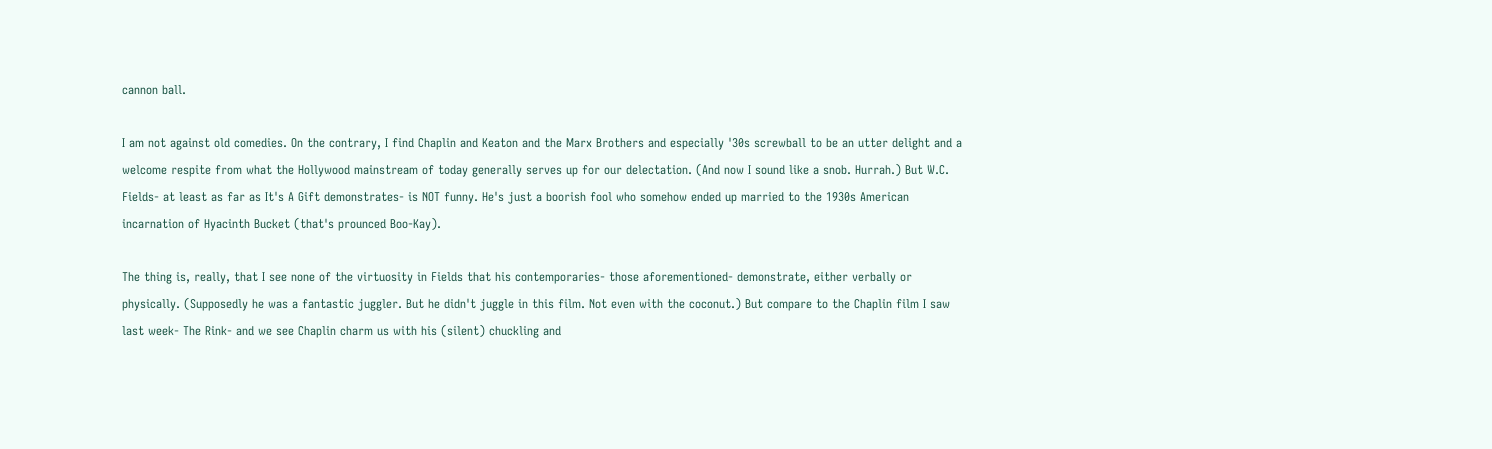cannon ball.

I am not against old comedies. On the contrary, I find Chaplin and Keaton and the Marx Brothers and especially '30s screwball to be an utter delight and a welcome respite from what the Hollywood mainstream of today generally serves up for our delectation. (And now I sound like a snob. Hurrah.) But W.C. Fields- at least as far as It's A Gift demonstrates- is NOT funny. He's just a boorish fool who somehow ended up married to the 1930s American incarnation of Hyacinth Bucket (that's prounced Boo-Kay).

The thing is, really, that I see none of the virtuosity in Fields that his contemporaries- those aforementioned- demonstrate, either verbally or physically. (Supposedly he was a fantastic juggler. But he didn't juggle in this film. Not even with the coconut.) But compare to the Chaplin film I saw last week- The Rink- and we see Chaplin charm us with his (silent) chuckling and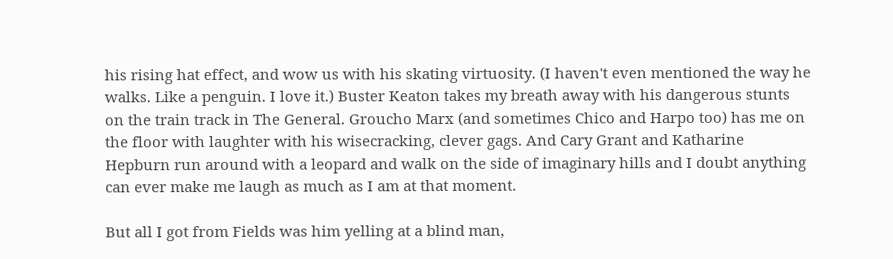his rising hat effect, and wow us with his skating virtuosity. (I haven't even mentioned the way he walks. Like a penguin. I love it.) Buster Keaton takes my breath away with his dangerous stunts on the train track in The General. Groucho Marx (and sometimes Chico and Harpo too) has me on the floor with laughter with his wisecracking, clever gags. And Cary Grant and Katharine Hepburn run around with a leopard and walk on the side of imaginary hills and I doubt anything can ever make me laugh as much as I am at that moment.

But all I got from Fields was him yelling at a blind man,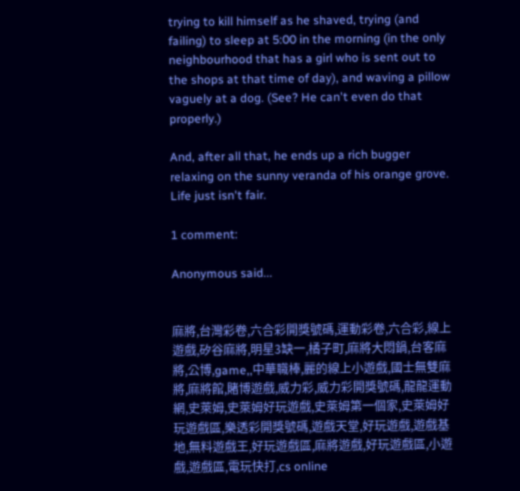trying to kill himself as he shaved, trying (and failing) to sleep at 5:00 in the morning (in the only neighbourhood that has a girl who is sent out to the shops at that time of day), and waving a pillow vaguely at a dog. (See? He can't even do that properly.)

And, after all that, he ends up a rich bugger relaxing on the sunny veranda of his orange grove. Life just isn't fair.

1 comment:

Anonymous said...


麻將,台灣彩卷,六合彩開獎號碼,運動彩卷,六合彩,線上遊戲,矽谷麻將,明星3缺一,橘子町,麻將大悶鍋,台客麻將,公博,game,,中華職棒,麗的線上小遊戲,國士無雙麻將,麻將館,賭博遊戲,威力彩,威力彩開獎號碼,龍龍運動網,史萊姆,史萊姆好玩遊戲,史萊姆第一個家,史萊姆好玩遊戲區,樂透彩開獎號碼,遊戲天堂,好玩遊戲,遊戲基地,無料遊戲王,好玩遊戲區,麻將遊戲,好玩遊戲區,小遊戲,遊戲區,電玩快打,cs online